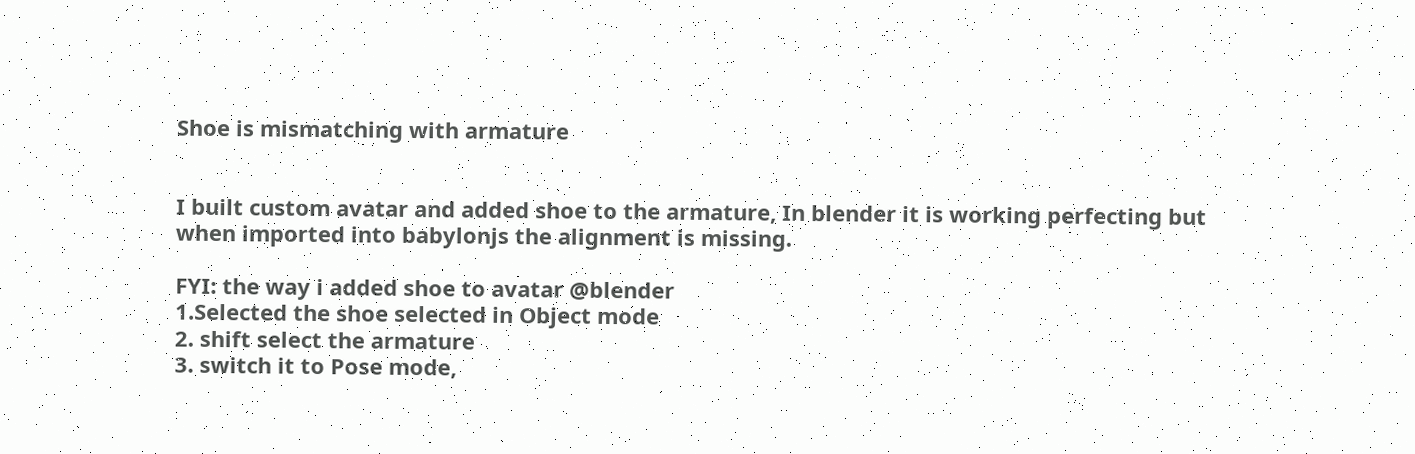Shoe is mismatching with armature


I built custom avatar and added shoe to the armature, In blender it is working perfecting but when imported into babylonjs the alignment is missing.

FYI: the way i added shoe to avatar @blender
1.Selected the shoe selected in Object mode
2. shift select the armature
3. switch it to Pose mode,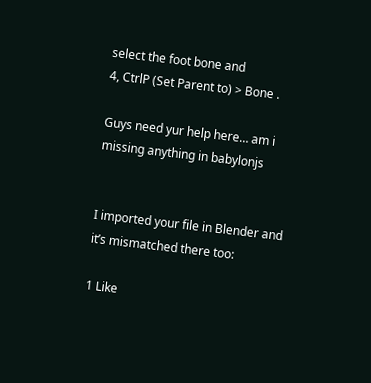select the foot bone and
4, CtrlP (Set Parent to) > Bone .

Guys need yur help here… am i missing anything in babylonjs


I imported your file in Blender and it’s mismatched there too:

1 Like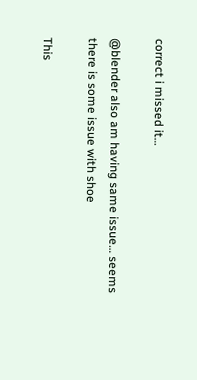correct i missed it…

@blender also am having same issue… seems there is some issue with shoe

This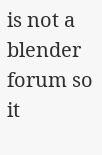is not a blender forum so it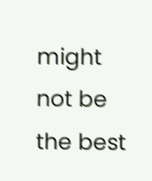might not be the best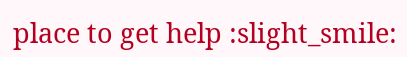place to get help :slight_smile: